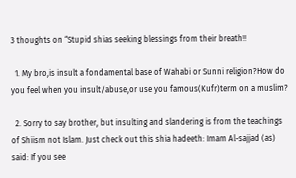3 thoughts on “Stupid shias seeking blessings from their breath!!

  1. My bro,is insult a fondamental base of Wahabi or Sunni religion?How do you feel when you insult/abuse,or use you famous(Kufr)term on a muslim?

  2. Sorry to say brother, but insulting and slandering is from the teachings of Shiism not Islam. Just check out this shia hadeeth: Imam Al-sajjad (as) said: If you see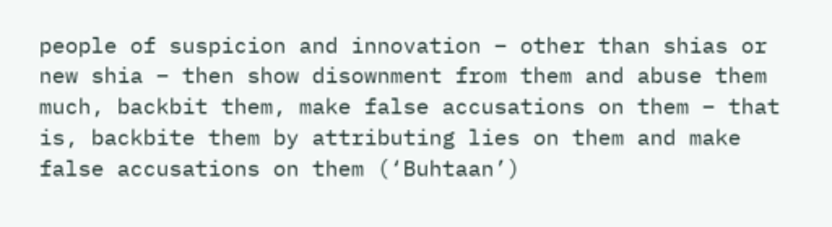people of suspicion and innovation – other than shias or new shia – then show disownment from them and abuse them much, backbit them, make false accusations on them – that is, backbite them by attributing lies on them and make false accusations on them (‘Buhtaan’)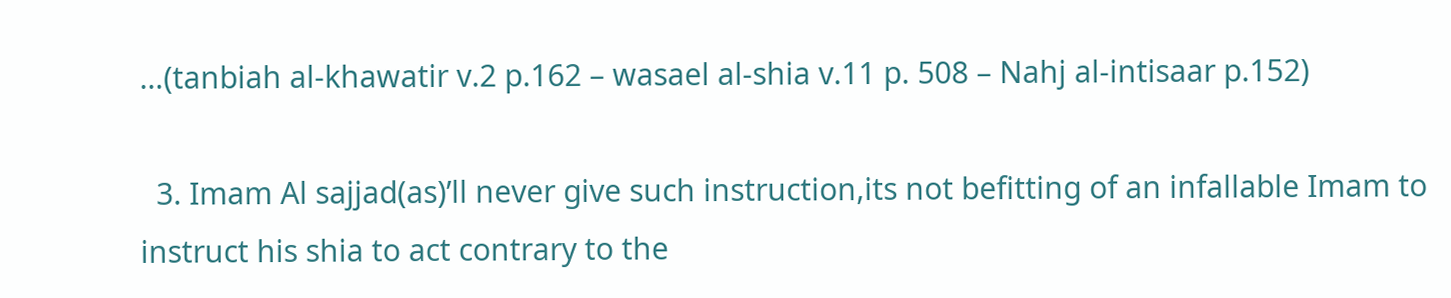…(tanbiah al-khawatir v.2 p.162 – wasael al-shia v.11 p. 508 – Nahj al-intisaar p.152)

  3. Imam Al sajjad(as)’ll never give such instruction,its not befitting of an infallable Imam to instruct his shia to act contrary to the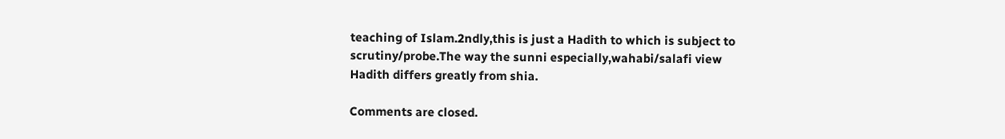teaching of Islam.2ndly,this is just a Hadith to which is subject to scrutiny/probe.The way the sunni especially,wahabi/salafi view Hadith differs greatly from shia.

Comments are closed.